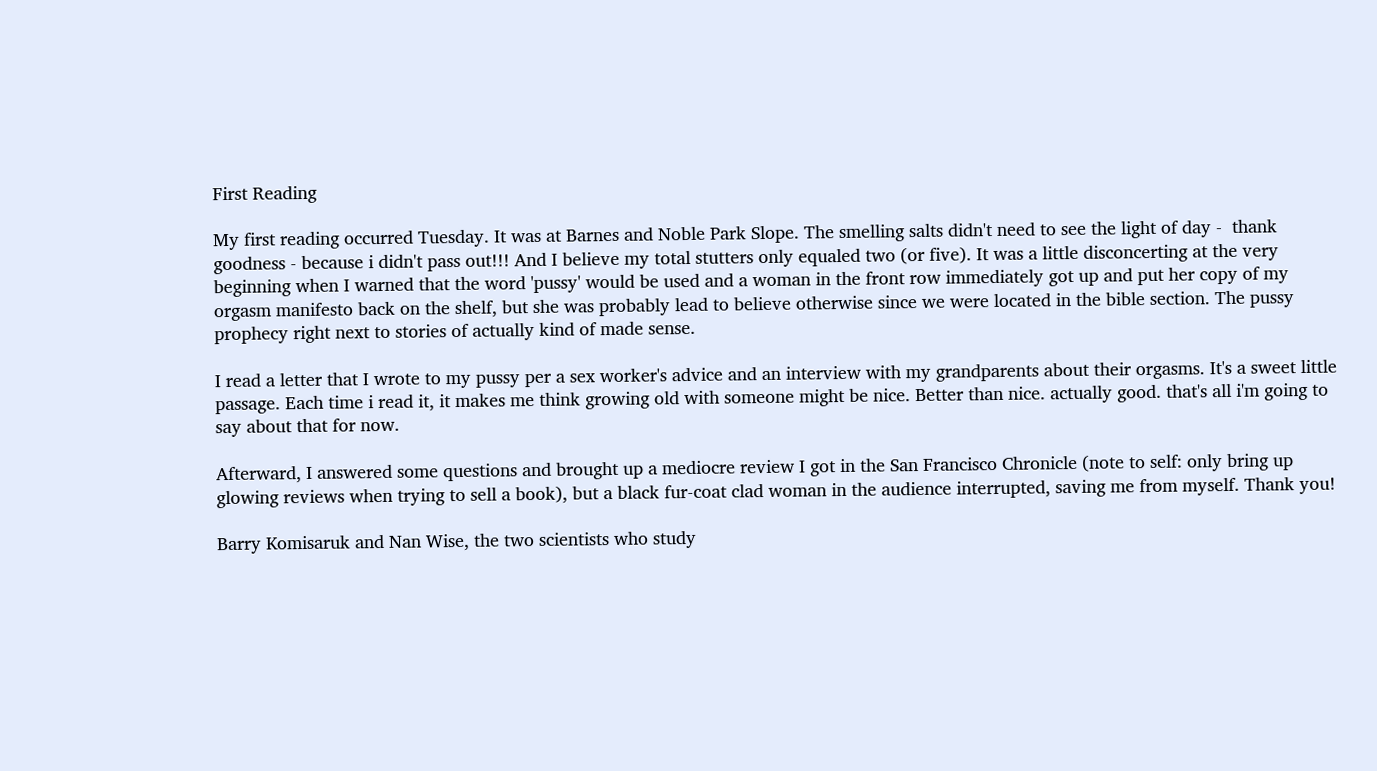First Reading

My first reading occurred Tuesday. It was at Barnes and Noble Park Slope. The smelling salts didn't need to see the light of day -  thank goodness - because i didn't pass out!!! And I believe my total stutters only equaled two (or five). It was a little disconcerting at the very beginning when I warned that the word 'pussy' would be used and a woman in the front row immediately got up and put her copy of my orgasm manifesto back on the shelf, but she was probably lead to believe otherwise since we were located in the bible section. The pussy prophecy right next to stories of actually kind of made sense.

I read a letter that I wrote to my pussy per a sex worker's advice and an interview with my grandparents about their orgasms. It's a sweet little passage. Each time i read it, it makes me think growing old with someone might be nice. Better than nice. actually good. that's all i'm going to say about that for now.

Afterward, I answered some questions and brought up a mediocre review I got in the San Francisco Chronicle (note to self: only bring up glowing reviews when trying to sell a book), but a black fur-coat clad woman in the audience interrupted, saving me from myself. Thank you!

Barry Komisaruk and Nan Wise, the two scientists who study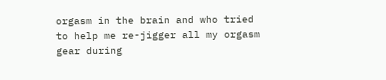orgasm in the brain and who tried to help me re-jigger all my orgasm gear during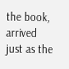the book, arrived just as the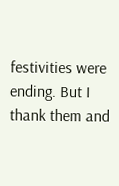festivities were ending. But I thank them and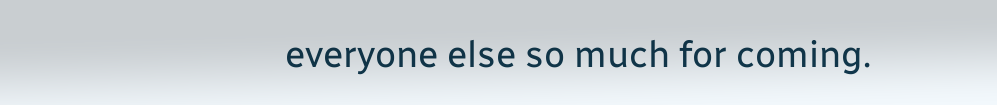everyone else so much for coming.